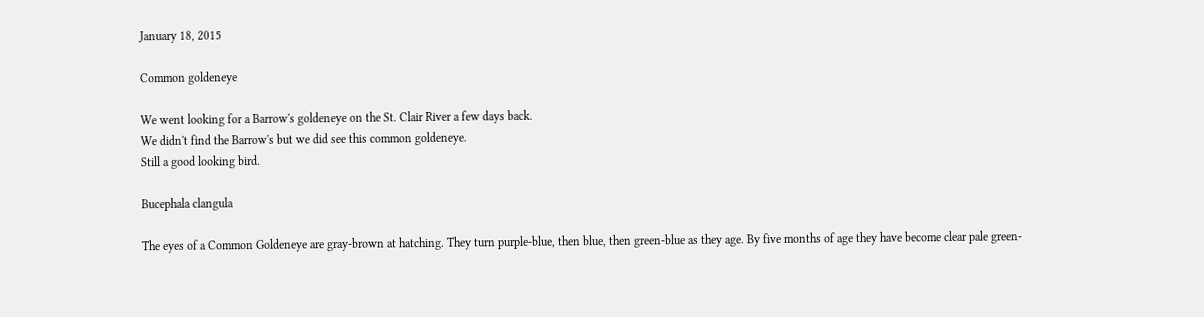January 18, 2015

Common goldeneye

We went looking for a Barrow's goldeneye on the St. Clair River a few days back.
We didn't find the Barrow's but we did see this common goldeneye.
Still a good looking bird.

Bucephala clangula

The eyes of a Common Goldeneye are gray-brown at hatching. They turn purple-blue, then blue, then green-blue as they age. By five months of age they have become clear pale green-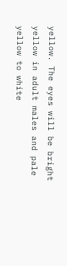yellow. The eyes will be bright yellow in adult males and pale yellow to white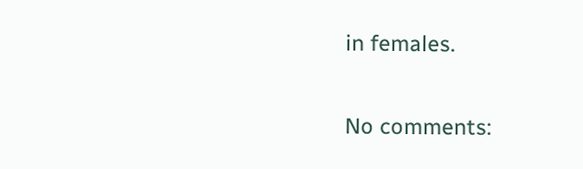in females.

No comments: